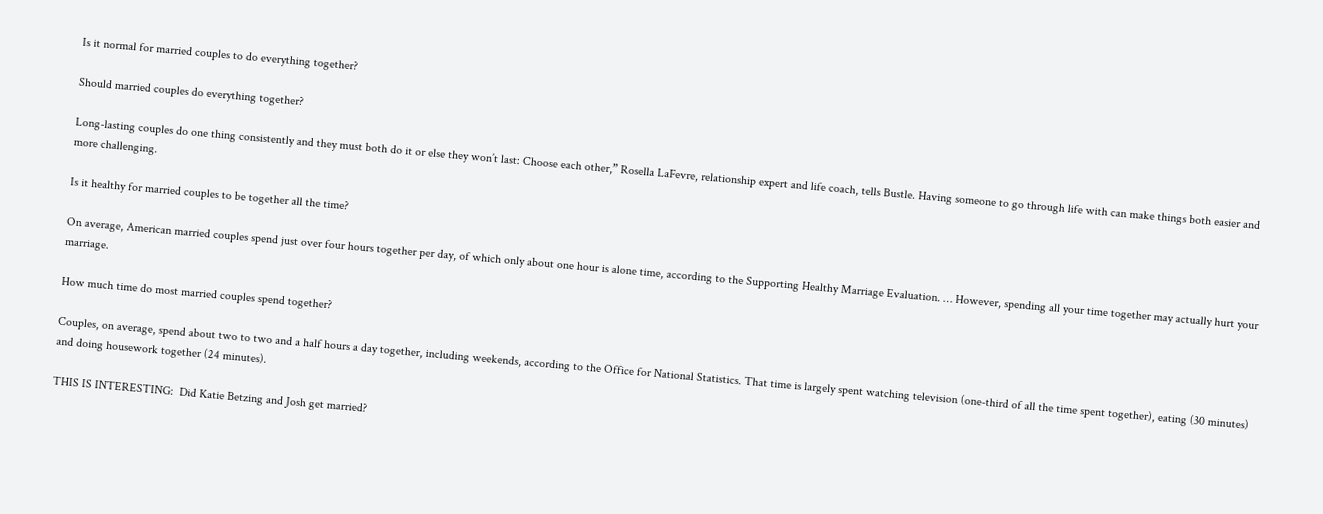Is it normal for married couples to do everything together?

Should married couples do everything together?

Long-lasting couples do one thing consistently and they must both do it or else they won’t last: Choose each other,” Rosella LaFevre, relationship expert and life coach, tells Bustle. Having someone to go through life with can make things both easier and more challenging.

Is it healthy for married couples to be together all the time?

On average, American married couples spend just over four hours together per day, of which only about one hour is alone time, according to the Supporting Healthy Marriage Evaluation. … However, spending all your time together may actually hurt your marriage.

How much time do most married couples spend together?

Couples, on average, spend about two to two and a half hours a day together, including weekends, according to the Office for National Statistics. That time is largely spent watching television (one-third of all the time spent together), eating (30 minutes) and doing housework together (24 minutes).

THIS IS INTERESTING:  Did Katie Betzing and Josh get married?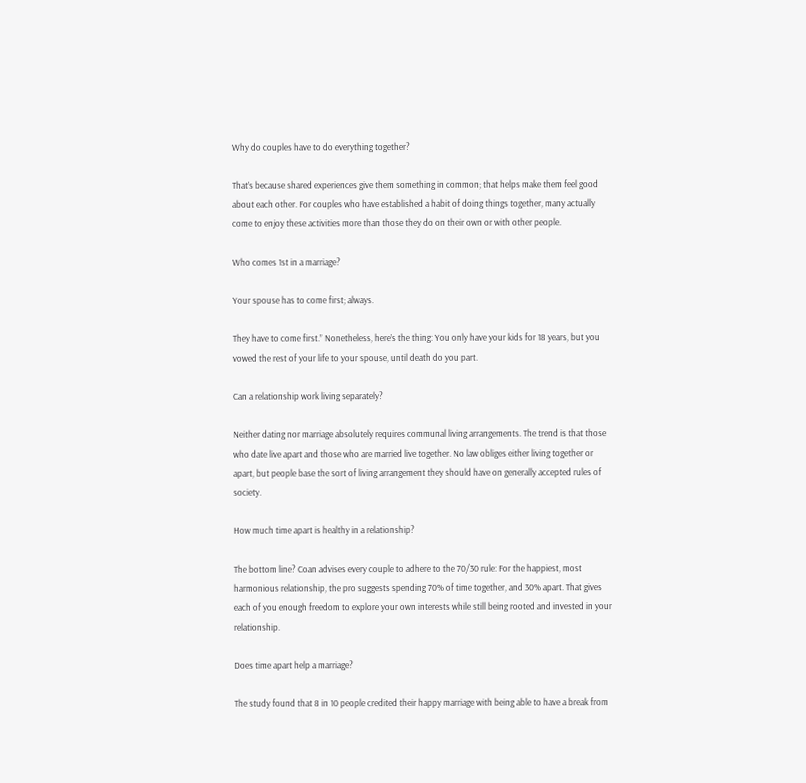Why do couples have to do everything together?

That’s because shared experiences give them something in common; that helps make them feel good about each other. For couples who have established a habit of doing things together, many actually come to enjoy these activities more than those they do on their own or with other people.

Who comes 1st in a marriage?

Your spouse has to come first; always.

They have to come first.” Nonetheless, here’s the thing: You only have your kids for 18 years, but you vowed the rest of your life to your spouse, until death do you part.

Can a relationship work living separately?

Neither dating nor marriage absolutely requires communal living arrangements. The trend is that those who date live apart and those who are married live together. No law obliges either living together or apart, but people base the sort of living arrangement they should have on generally accepted rules of society.

How much time apart is healthy in a relationship?

The bottom line? Coan advises every couple to adhere to the 70/30 rule: For the happiest, most harmonious relationship, the pro suggests spending 70% of time together, and 30% apart. That gives each of you enough freedom to explore your own interests while still being rooted and invested in your relationship.

Does time apart help a marriage?

The study found that 8 in 10 people credited their happy marriage with being able to have a break from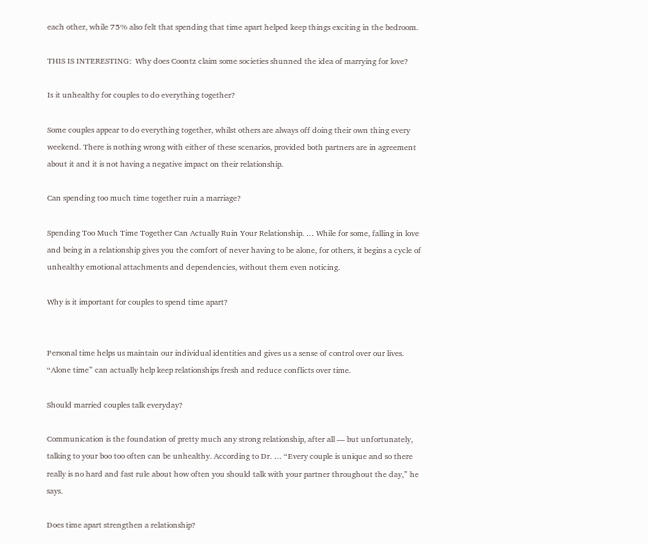each other, while 75% also felt that spending that time apart helped keep things exciting in the bedroom.

THIS IS INTERESTING:  Why does Coontz claim some societies shunned the idea of marrying for love?

Is it unhealthy for couples to do everything together?

Some couples appear to do everything together, whilst others are always off doing their own thing every weekend. There is nothing wrong with either of these scenarios, provided both partners are in agreement about it and it is not having a negative impact on their relationship.

Can spending too much time together ruin a marriage?

Spending Too Much Time Together Can Actually Ruin Your Relationship. … While for some, falling in love and being in a relationship gives you the comfort of never having to be alone, for others, it begins a cycle of unhealthy emotional attachments and dependencies, without them even noticing.

Why is it important for couples to spend time apart?


Personal time helps us maintain our individual identities and gives us a sense of control over our lives. “Alone time” can actually help keep relationships fresh and reduce conflicts over time.

Should married couples talk everyday?

Communication is the foundation of pretty much any strong relationship, after all — but unfortunately, talking to your boo too often can be unhealthy. According to Dr. … “Every couple is unique and so there really is no hard and fast rule about how often you should talk with your partner throughout the day,” he says.

Does time apart strengthen a relationship?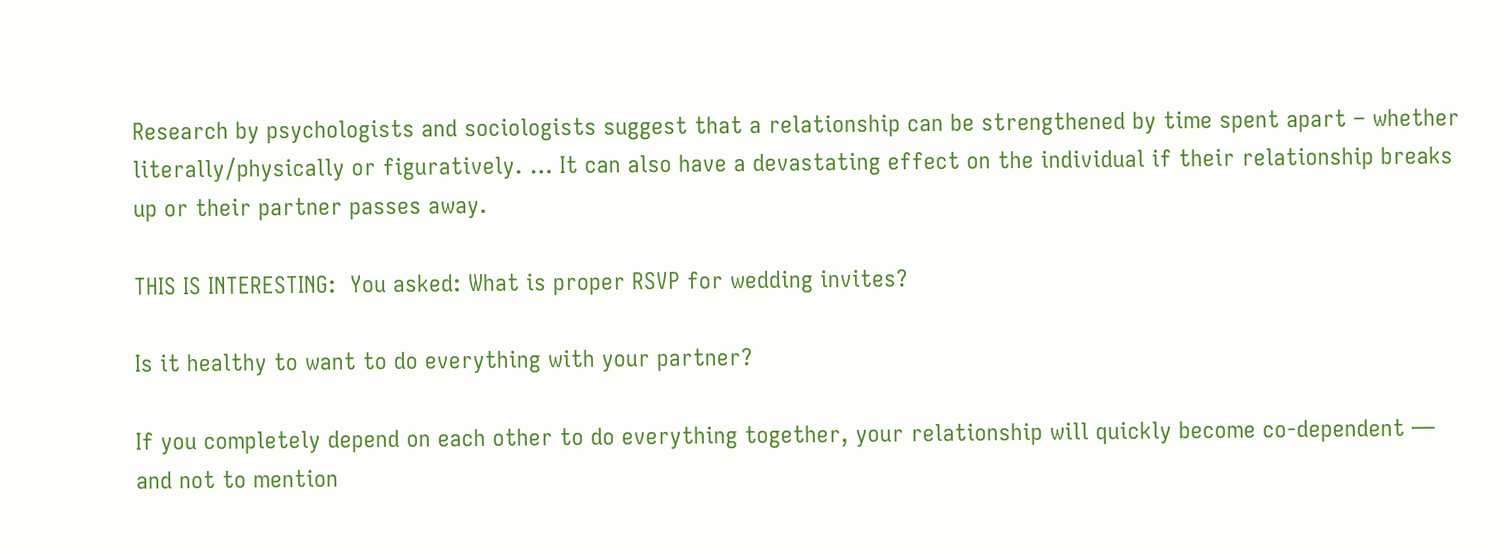Research by psychologists and sociologists suggest that a relationship can be strengthened by time spent apart – whether literally/physically or figuratively. … It can also have a devastating effect on the individual if their relationship breaks up or their partner passes away.

THIS IS INTERESTING:  You asked: What is proper RSVP for wedding invites?

Is it healthy to want to do everything with your partner?

If you completely depend on each other to do everything together, your relationship will quickly become co-dependent — and not to mention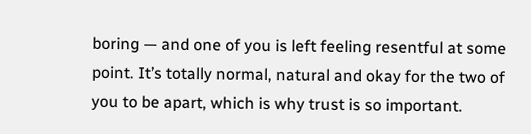boring — and one of you is left feeling resentful at some point. It’s totally normal, natural and okay for the two of you to be apart, which is why trust is so important.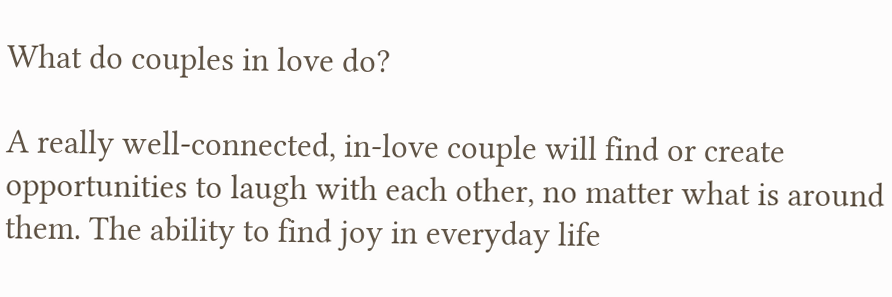What do couples in love do?

A really well-connected, in-love couple will find or create opportunities to laugh with each other, no matter what is around them. The ability to find joy in everyday life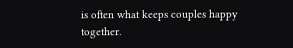is often what keeps couples happy together.